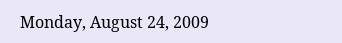Monday, August 24, 2009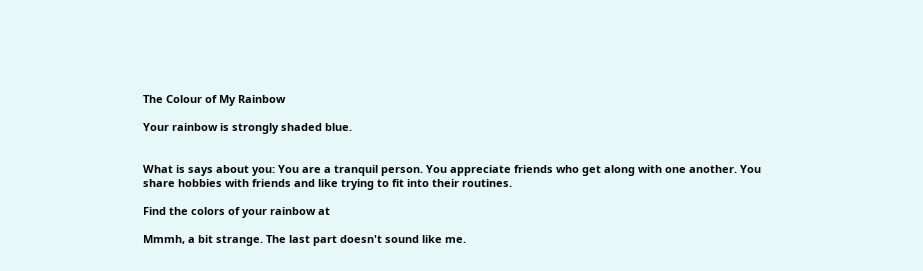The Colour of My Rainbow

Your rainbow is strongly shaded blue.


What is says about you: You are a tranquil person. You appreciate friends who get along with one another. You share hobbies with friends and like trying to fit into their routines.

Find the colors of your rainbow at

Mmmh, a bit strange. The last part doesn't sound like me.